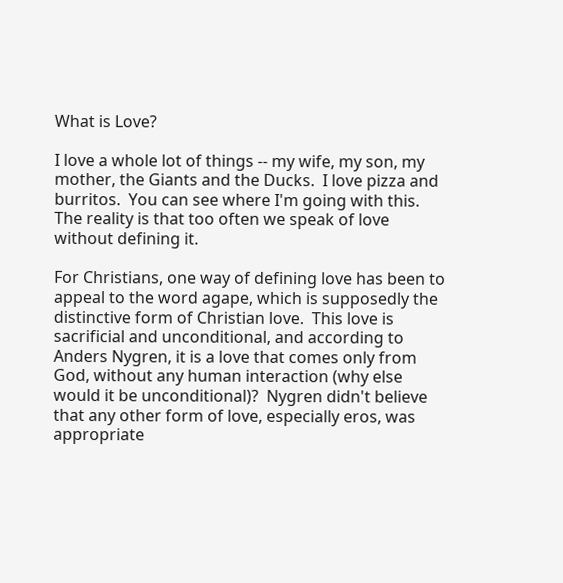What is Love?

I love a whole lot of things -- my wife, my son, my mother, the Giants and the Ducks.  I love pizza and burritos.  You can see where I'm going with this.  The reality is that too often we speak of love without defining it.

For Christians, one way of defining love has been to appeal to the word agape, which is supposedly the distinctive form of Christian love.  This love is sacrificial and unconditional, and according to Anders Nygren, it is a love that comes only from God, without any human interaction (why else would it be unconditional)?  Nygren didn't believe that any other form of love, especially eros, was appropriate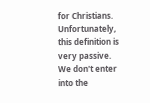for Christians.  Unfortunately, this definition is very passive.  We don't enter into the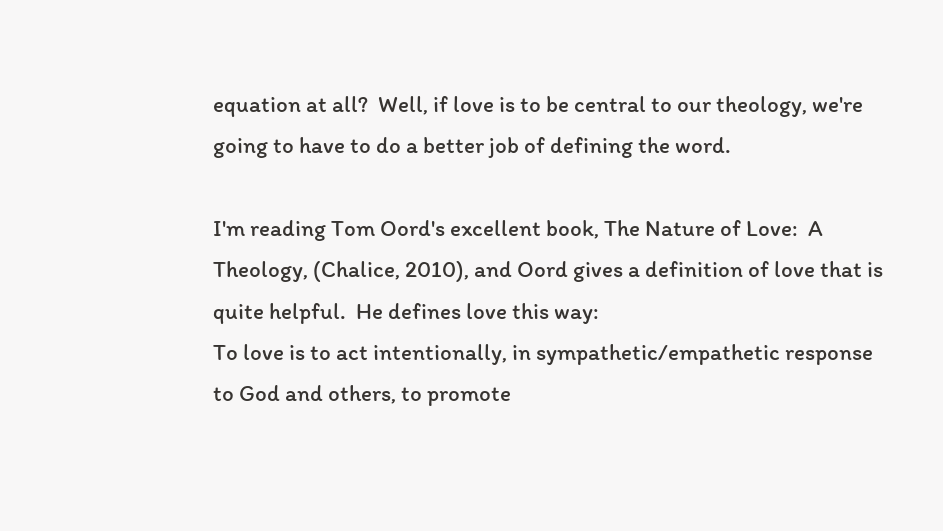equation at all?  Well, if love is to be central to our theology, we're going to have to do a better job of defining the word.

I'm reading Tom Oord's excellent book, The Nature of Love:  A Theology, (Chalice, 2010), and Oord gives a definition of love that is quite helpful.  He defines love this way:
To love is to act intentionally, in sympathetic/empathetic response to God and others, to promote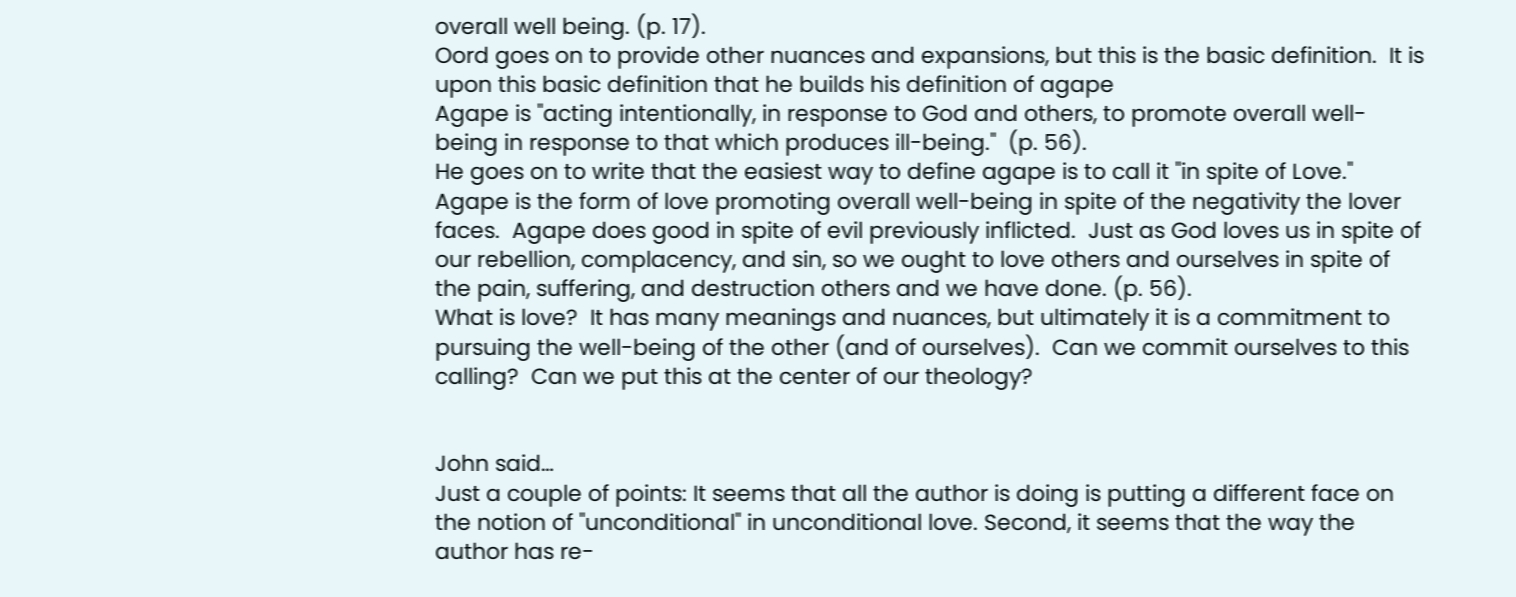overall well being. (p. 17).
Oord goes on to provide other nuances and expansions, but this is the basic definition.  It is upon this basic definition that he builds his definition of agape
Agape is "acting intentionally, in response to God and others, to promote overall well-being in response to that which produces ill-being."  (p. 56).
He goes on to write that the easiest way to define agape is to call it "in spite of Love."
Agape is the form of love promoting overall well-being in spite of the negativity the lover faces.  Agape does good in spite of evil previously inflicted.  Just as God loves us in spite of our rebellion, complacency, and sin, so we ought to love others and ourselves in spite of the pain, suffering, and destruction others and we have done. (p. 56).
What is love?  It has many meanings and nuances, but ultimately it is a commitment to pursuing the well-being of the other (and of ourselves).  Can we commit ourselves to this calling?  Can we put this at the center of our theology?


John said…
Just a couple of points: It seems that all the author is doing is putting a different face on the notion of "unconditional" in unconditional love. Second, it seems that the way the author has re-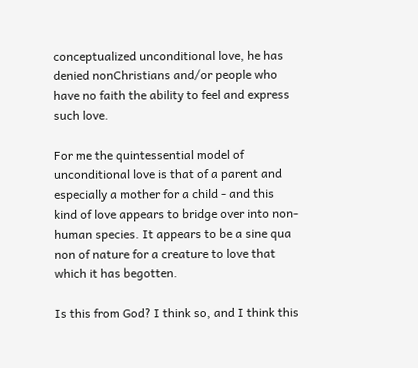conceptualized unconditional love, he has denied nonChristians and/or people who have no faith the ability to feel and express such love.

For me the quintessential model of unconditional love is that of a parent and especially a mother for a child - and this kind of love appears to bridge over into non-human species. It appears to be a sine qua non of nature for a creature to love that which it has begotten.

Is this from God? I think so, and I think this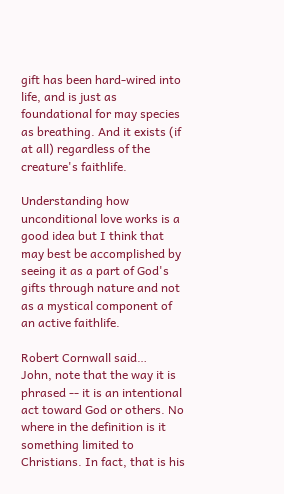gift has been hard-wired into life, and is just as foundational for may species as breathing. And it exists (if at all) regardless of the creature's faithlife.

Understanding how unconditional love works is a good idea but I think that may best be accomplished by seeing it as a part of God's gifts through nature and not as a mystical component of an active faithlife.

Robert Cornwall said…
John, note that the way it is phrased -- it is an intentional act toward God or others. No where in the definition is it something limited to Christians. In fact, that is his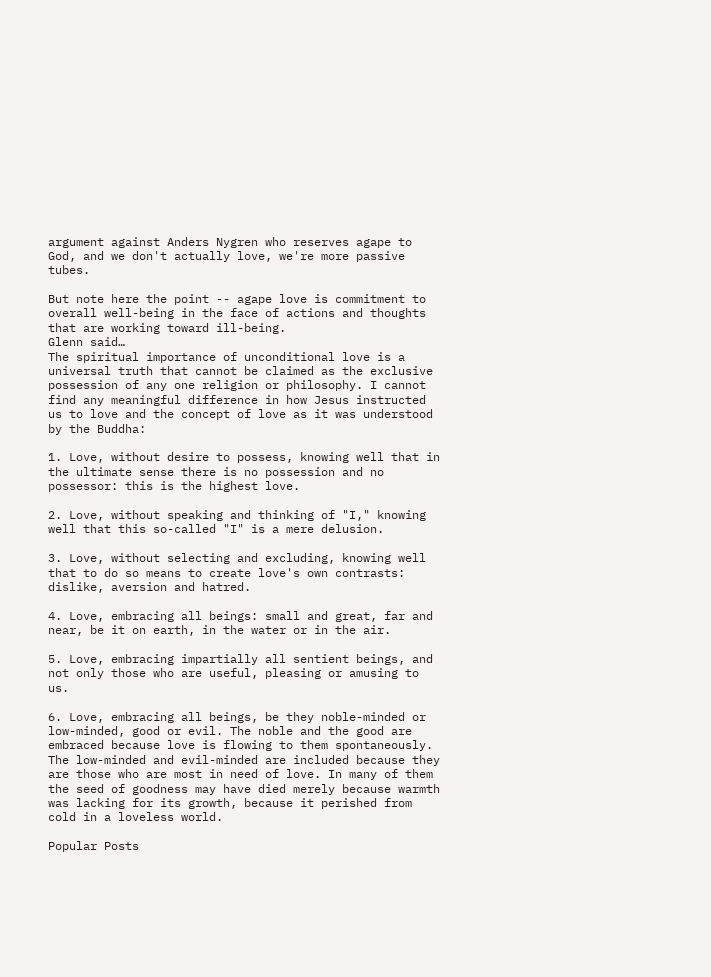argument against Anders Nygren who reserves agape to God, and we don't actually love, we're more passive tubes.

But note here the point -- agape love is commitment to overall well-being in the face of actions and thoughts that are working toward ill-being.
Glenn said…
The spiritual importance of unconditional love is a universal truth that cannot be claimed as the exclusive possession of any one religion or philosophy. I cannot find any meaningful difference in how Jesus instructed us to love and the concept of love as it was understood by the Buddha:

1. Love, without desire to possess, knowing well that in the ultimate sense there is no possession and no possessor: this is the highest love.

2. Love, without speaking and thinking of "I," knowing well that this so-called "I" is a mere delusion.

3. Love, without selecting and excluding, knowing well that to do so means to create love's own contrasts: dislike, aversion and hatred.

4. Love, embracing all beings: small and great, far and near, be it on earth, in the water or in the air.

5. Love, embracing impartially all sentient beings, and not only those who are useful, pleasing or amusing to us.

6. Love, embracing all beings, be they noble-minded or low-minded, good or evil. The noble and the good are embraced because love is flowing to them spontaneously. The low-minded and evil-minded are included because they are those who are most in need of love. In many of them the seed of goodness may have died merely because warmth was lacking for its growth, because it perished from cold in a loveless world.

Popular Posts